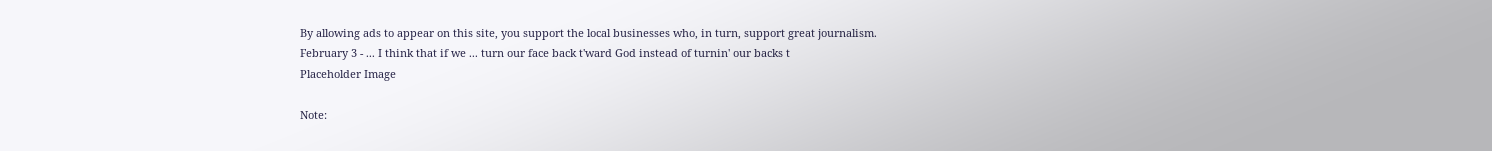By allowing ads to appear on this site, you support the local businesses who, in turn, support great journalism.
February 3 - ... I think that if we ... turn our face back t'ward God instead of turnin' our backs t
Placeholder Image

Note: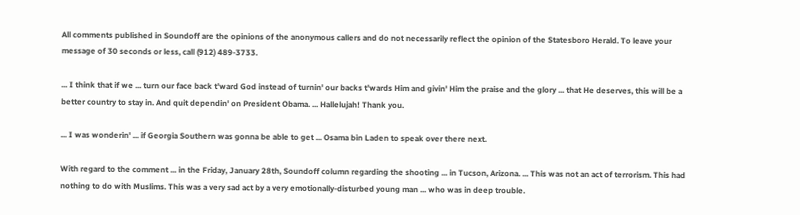All comments published in Soundoff are the opinions of the anonymous callers and do not necessarily reflect the opinion of the Statesboro Herald. To leave your message of 30 seconds or less, call (912) 489-3733.

... I think that if we ... turn our face back t'ward God instead of turnin' our backs t'wards Him and givin' Him the praise and the glory ... that He deserves, this will be a better country to stay in. And quit dependin' on President Obama. ... Hallelujah! Thank you.

... I was wonderin' ... if Georgia Southern was gonna be able to get ... Osama bin Laden to speak over there next.

With regard to the comment ... in the Friday, January 28th, Soundoff column regarding the shooting ... in Tucson, Arizona. ... This was not an act of terrorism. This had nothing to do with Muslims. This was a very sad act by a very emotionally-disturbed young man ... who was in deep trouble.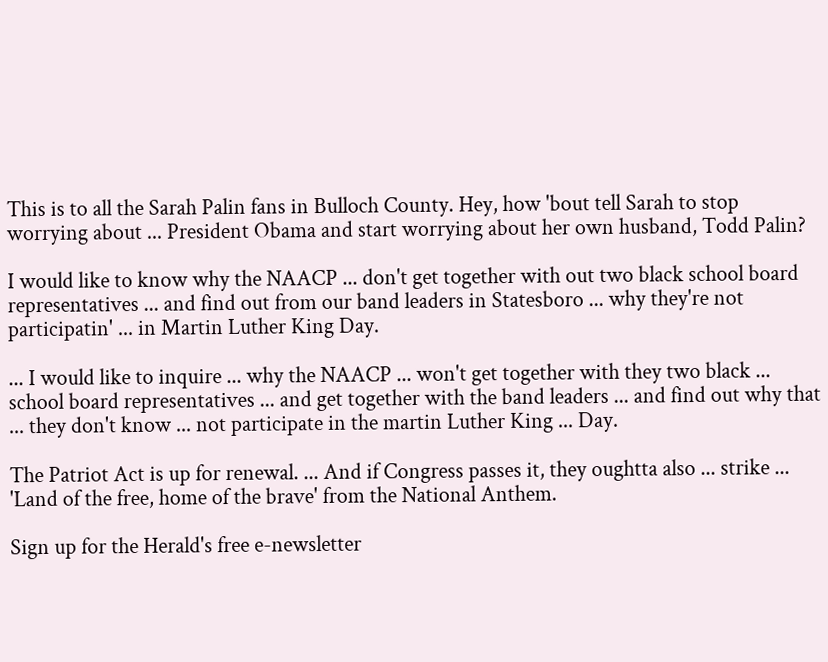This is to all the Sarah Palin fans in Bulloch County. Hey, how 'bout tell Sarah to stop worrying about ... President Obama and start worrying about her own husband, Todd Palin?

I would like to know why the NAACP ... don't get together with out two black school board representatives ... and find out from our band leaders in Statesboro ... why they're not participatin' ... in Martin Luther King Day.

... I would like to inquire ... why the NAACP ... won't get together with they two black ... school board representatives ... and get together with the band leaders ... and find out why that ... they don't know ... not participate in the martin Luther King ... Day.

The Patriot Act is up for renewal. ... And if Congress passes it, they oughtta also ... strike ... 'Land of the free, home of the brave' from the National Anthem.

Sign up for the Herald's free e-newsletter